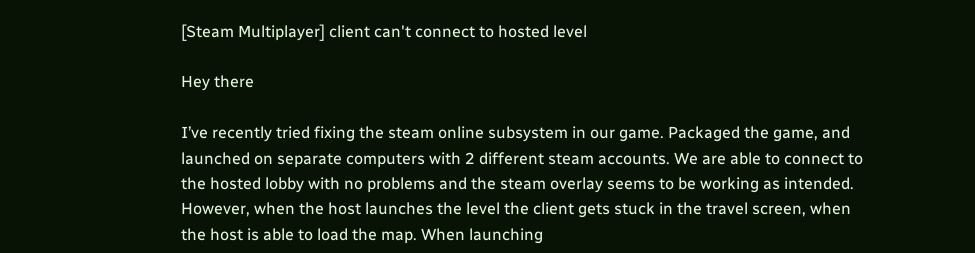[Steam Multiplayer] client can't connect to hosted level

Hey there

I’ve recently tried fixing the steam online subsystem in our game. Packaged the game, and launched on separate computers with 2 different steam accounts. We are able to connect to the hosted lobby with no problems and the steam overlay seems to be working as intended. However, when the host launches the level the client gets stuck in the travel screen, when the host is able to load the map. When launching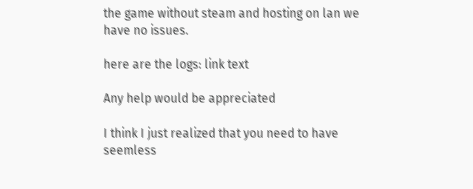the game without steam and hosting on lan we have no issues.

here are the logs: link text

Any help would be appreciated

I think I just realized that you need to have seemless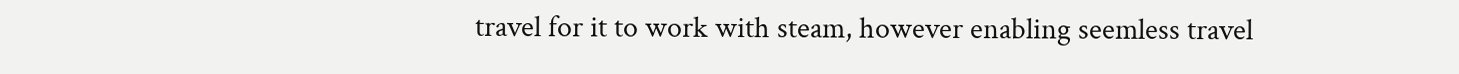travel for it to work with steam, however enabling seemless travel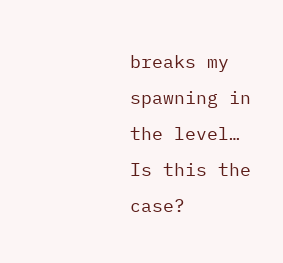breaks my spawning in the level… Is this the case?